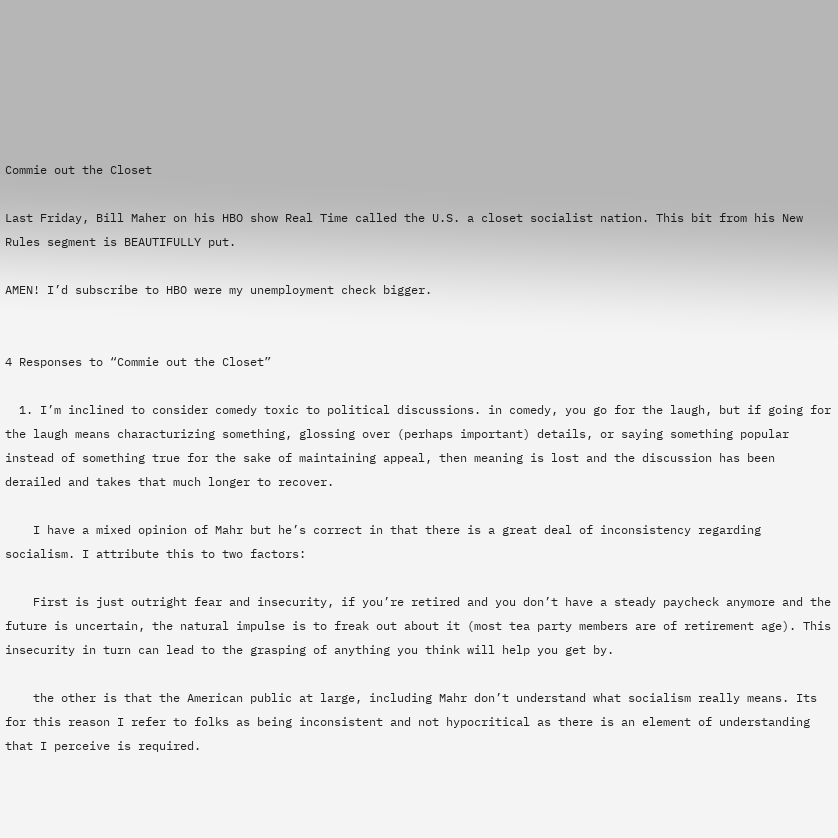Commie out the Closet

Last Friday, Bill Maher on his HBO show Real Time called the U.S. a closet socialist nation. This bit from his New Rules segment is BEAUTIFULLY put.

AMEN! I’d subscribe to HBO were my unemployment check bigger.


4 Responses to “Commie out the Closet”

  1. I’m inclined to consider comedy toxic to political discussions. in comedy, you go for the laugh, but if going for the laugh means characturizing something, glossing over (perhaps important) details, or saying something popular instead of something true for the sake of maintaining appeal, then meaning is lost and the discussion has been derailed and takes that much longer to recover.

    I have a mixed opinion of Mahr but he’s correct in that there is a great deal of inconsistency regarding socialism. I attribute this to two factors:

    First is just outright fear and insecurity, if you’re retired and you don’t have a steady paycheck anymore and the future is uncertain, the natural impulse is to freak out about it (most tea party members are of retirement age). This insecurity in turn can lead to the grasping of anything you think will help you get by.

    the other is that the American public at large, including Mahr don’t understand what socialism really means. Its for this reason I refer to folks as being inconsistent and not hypocritical as there is an element of understanding that I perceive is required.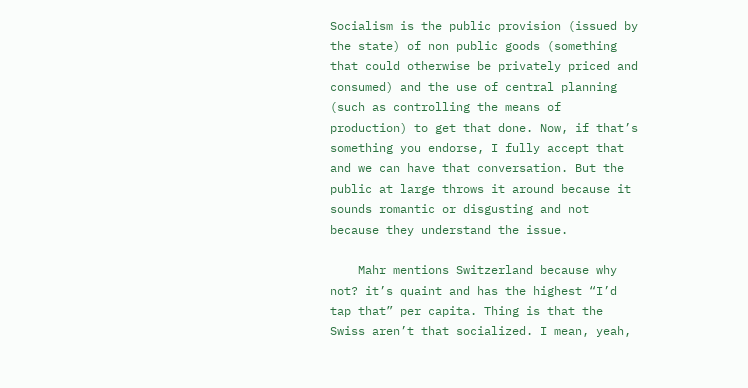Socialism is the public provision (issued by the state) of non public goods (something that could otherwise be privately priced and consumed) and the use of central planning (such as controlling the means of production) to get that done. Now, if that’s something you endorse, I fully accept that and we can have that conversation. But the public at large throws it around because it sounds romantic or disgusting and not because they understand the issue.

    Mahr mentions Switzerland because why not? it’s quaint and has the highest “I’d tap that” per capita. Thing is that the Swiss aren’t that socialized. I mean, yeah,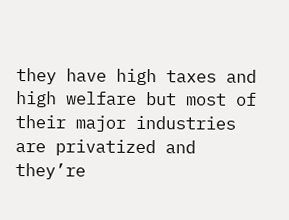they have high taxes and high welfare but most of their major industries are privatized and they’re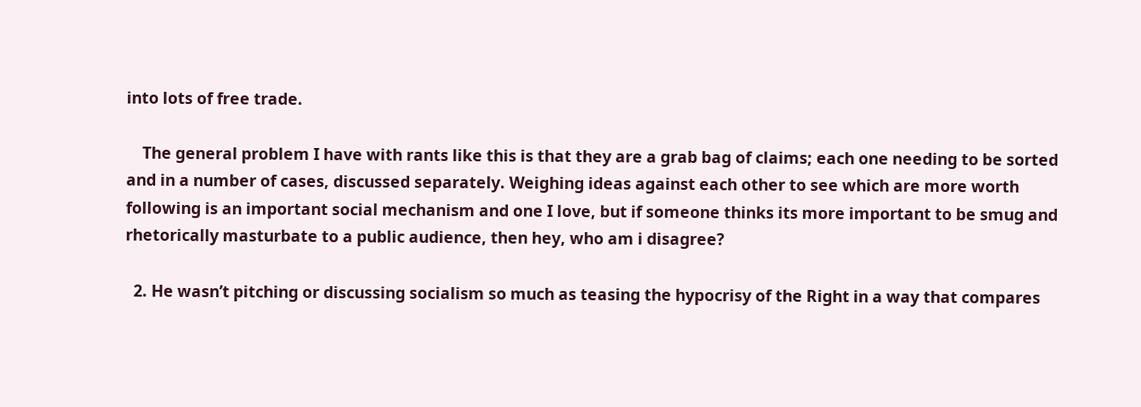into lots of free trade.

    The general problem I have with rants like this is that they are a grab bag of claims; each one needing to be sorted and in a number of cases, discussed separately. Weighing ideas against each other to see which are more worth following is an important social mechanism and one I love, but if someone thinks its more important to be smug and rhetorically masturbate to a public audience, then hey, who am i disagree?

  2. He wasn’t pitching or discussing socialism so much as teasing the hypocrisy of the Right in a way that compares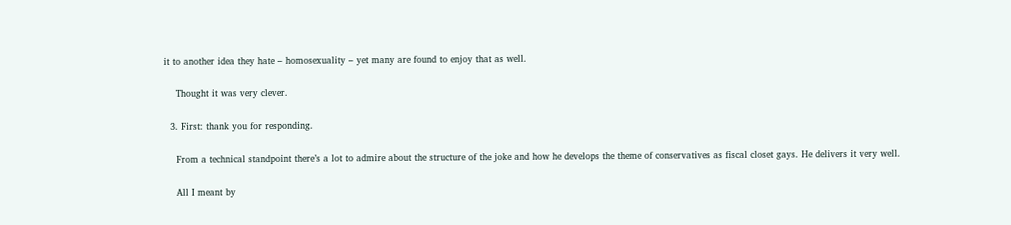it to another idea they hate – homosexuality – yet many are found to enjoy that as well.

    Thought it was very clever.

  3. First: thank you for responding.

    From a technical standpoint there’s a lot to admire about the structure of the joke and how he develops the theme of conservatives as fiscal closet gays. He delivers it very well.

    All I meant by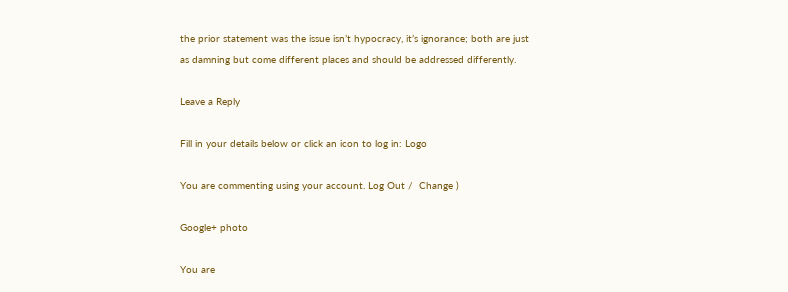the prior statement was the issue isn’t hypocracy, it’s ignorance; both are just as damning but come different places and should be addressed differently.

Leave a Reply

Fill in your details below or click an icon to log in: Logo

You are commenting using your account. Log Out /  Change )

Google+ photo

You are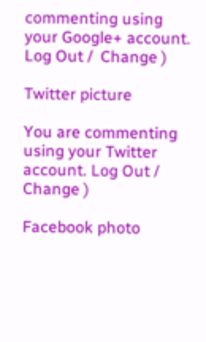commenting using your Google+ account. Log Out /  Change )

Twitter picture

You are commenting using your Twitter account. Log Out /  Change )

Facebook photo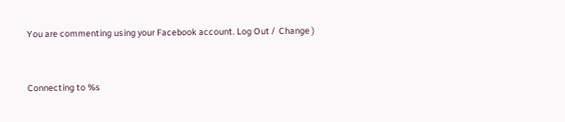You are commenting using your Facebook account. Log Out /  Change )


Connecting to %s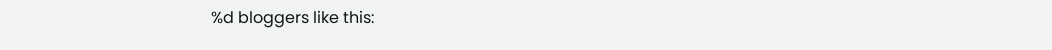%d bloggers like this: